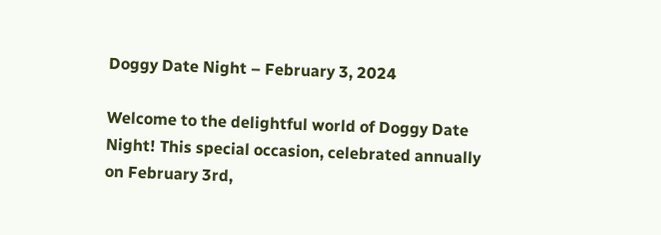Doggy Date Night – February 3, 2024

Welcome to the delightful world of Doggy Date Night! This special occasion, celebrated annually on February 3rd,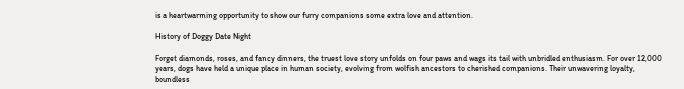is a heartwarming opportunity to show our furry companions some extra love and attention.

History of Doggy Date Night

Forget diamonds, roses, and fancy dinners, the truest love story unfolds on four paws and wags its tail with unbridled enthusiasm. For over 12,000 years, dogs have held a unique place in human society, evolving from wolfish ancestors to cherished companions. Their unwavering loyalty, boundless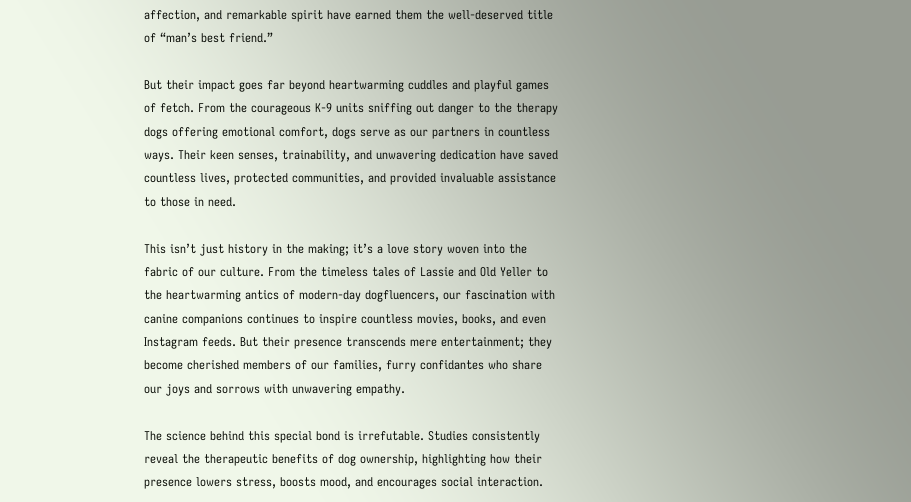affection, and remarkable spirit have earned them the well-deserved title of “man’s best friend.”

But their impact goes far beyond heartwarming cuddles and playful games of fetch. From the courageous K-9 units sniffing out danger to the therapy dogs offering emotional comfort, dogs serve as our partners in countless ways. Their keen senses, trainability, and unwavering dedication have saved countless lives, protected communities, and provided invaluable assistance to those in need.

This isn’t just history in the making; it’s a love story woven into the fabric of our culture. From the timeless tales of Lassie and Old Yeller to the heartwarming antics of modern-day dogfluencers, our fascination with canine companions continues to inspire countless movies, books, and even Instagram feeds. But their presence transcends mere entertainment; they become cherished members of our families, furry confidantes who share our joys and sorrows with unwavering empathy.

The science behind this special bond is irrefutable. Studies consistently reveal the therapeutic benefits of dog ownership, highlighting how their presence lowers stress, boosts mood, and encourages social interaction.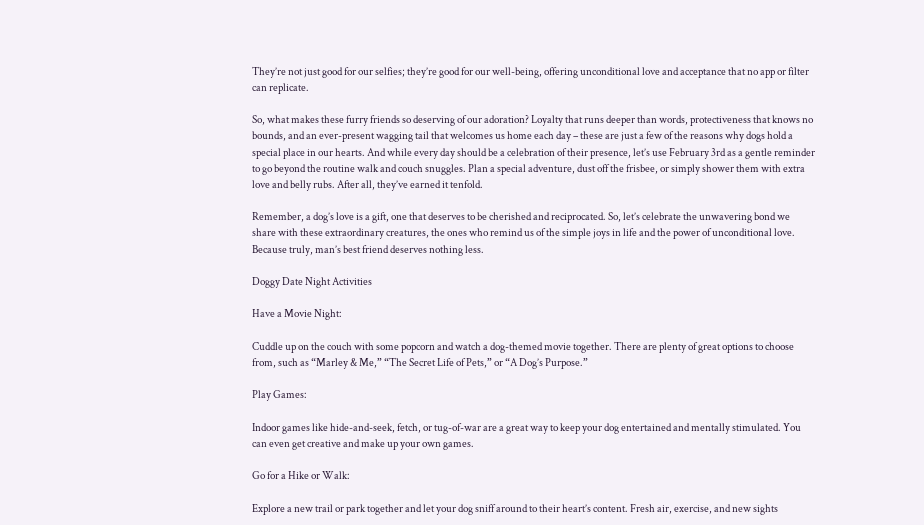They’re not just good for our selfies; they’re good for our well-being, offering unconditional love and acceptance that no app or filter can replicate.

So, what makes these furry friends so deserving of our adoration? Loyalty that runs deeper than words, protectiveness that knows no bounds, and an ever-present wagging tail that welcomes us home each day – these are just a few of the reasons why dogs hold a special place in our hearts. And while every day should be a celebration of their presence, let’s use February 3rd as a gentle reminder to go beyond the routine walk and couch snuggles. Plan a special adventure, dust off the frisbee, or simply shower them with extra love and belly rubs. After all, they’ve earned it tenfold.

Remember, a dog’s love is a gift, one that deserves to be cherished and reciprocated. So, let’s celebrate the unwavering bond we share with these extraordinary creatures, the ones who remind us of the simple joys in life and the power of unconditional love. Because truly, man’s best friend deserves nothing less.

Doggy Date Night Activities

Have a Movie Night:

Cuddle up on the couch with some popcorn and watch a dog-themed movie together. There are plenty of great options to choose from, such as “Marley & Me,” “The Secret Life of Pets,” or “A Dog’s Purpose.”

Play Games:

Indoor games like hide-and-seek, fetch, or tug-of-war are a great way to keep your dog entertained and mentally stimulated. You can even get creative and make up your own games.

Go for a Hike or Walk:

Explore a new trail or park together and let your dog sniff around to their heart’s content. Fresh air, exercise, and new sights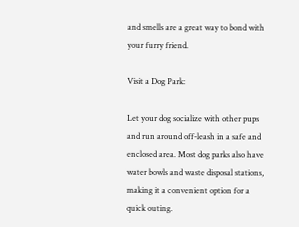and smells are a great way to bond with your furry friend.

Visit a Dog Park:

Let your dog socialize with other pups and run around off-leash in a safe and enclosed area. Most dog parks also have water bowls and waste disposal stations, making it a convenient option for a quick outing.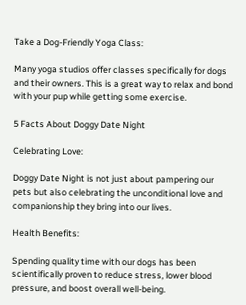Take a Dog-Friendly Yoga Class:

Many yoga studios offer classes specifically for dogs and their owners. This is a great way to relax and bond with your pup while getting some exercise.

5 Facts About Doggy Date Night

Celebrating Love:

Doggy Date Night is not just about pampering our pets but also celebrating the unconditional love and companionship they bring into our lives.

Health Benefits:

Spending quality time with our dogs has been scientifically proven to reduce stress, lower blood pressure, and boost overall well-being.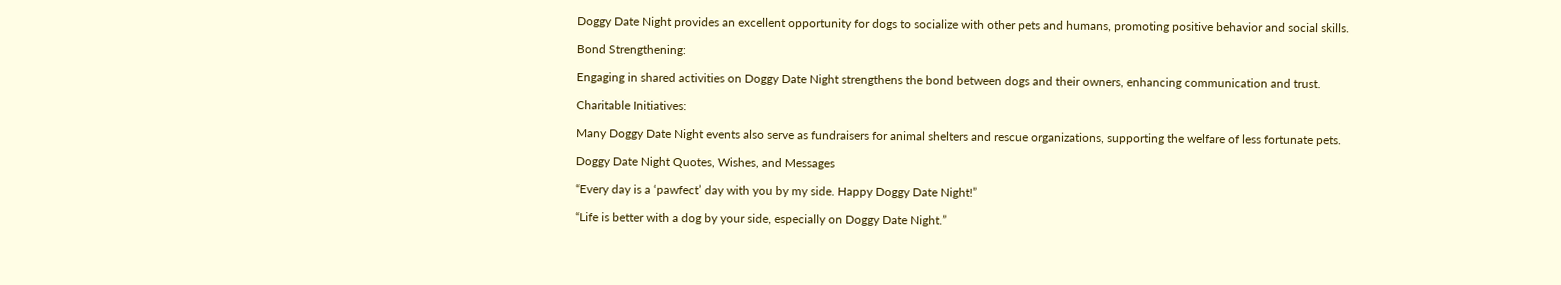Doggy Date Night provides an excellent opportunity for dogs to socialize with other pets and humans, promoting positive behavior and social skills.

Bond Strengthening:

Engaging in shared activities on Doggy Date Night strengthens the bond between dogs and their owners, enhancing communication and trust.

Charitable Initiatives:

Many Doggy Date Night events also serve as fundraisers for animal shelters and rescue organizations, supporting the welfare of less fortunate pets.

Doggy Date Night Quotes, Wishes, and Messages

“Every day is a ‘pawfect’ day with you by my side. Happy Doggy Date Night!”

“Life is better with a dog by your side, especially on Doggy Date Night.”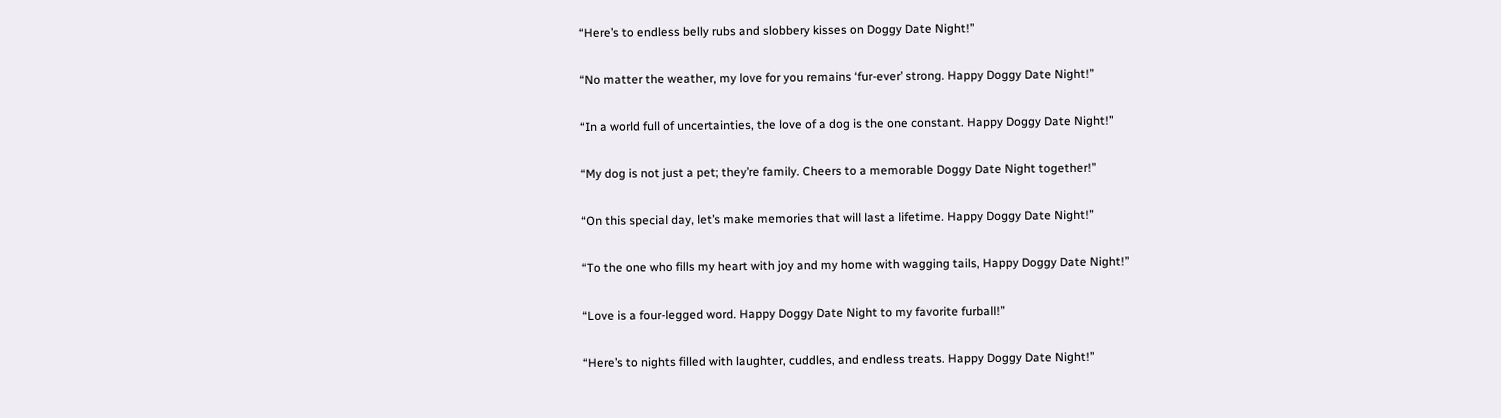“Here’s to endless belly rubs and slobbery kisses on Doggy Date Night!”

“No matter the weather, my love for you remains ‘fur-ever’ strong. Happy Doggy Date Night!”

“In a world full of uncertainties, the love of a dog is the one constant. Happy Doggy Date Night!”

“My dog is not just a pet; they’re family. Cheers to a memorable Doggy Date Night together!”

“On this special day, let’s make memories that will last a lifetime. Happy Doggy Date Night!”

“To the one who fills my heart with joy and my home with wagging tails, Happy Doggy Date Night!”

“Love is a four-legged word. Happy Doggy Date Night to my favorite furball!”

“Here’s to nights filled with laughter, cuddles, and endless treats. Happy Doggy Date Night!”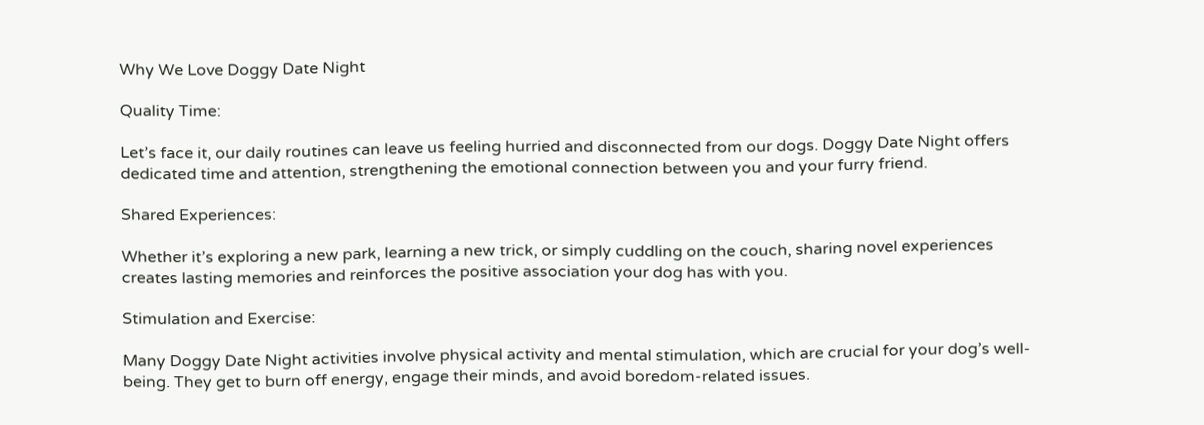Why We Love Doggy Date Night

Quality Time:

Let’s face it, our daily routines can leave us feeling hurried and disconnected from our dogs. Doggy Date Night offers dedicated time and attention, strengthening the emotional connection between you and your furry friend.

Shared Experiences:

Whether it’s exploring a new park, learning a new trick, or simply cuddling on the couch, sharing novel experiences creates lasting memories and reinforces the positive association your dog has with you.

Stimulation and Exercise:

Many Doggy Date Night activities involve physical activity and mental stimulation, which are crucial for your dog’s well-being. They get to burn off energy, engage their minds, and avoid boredom-related issues.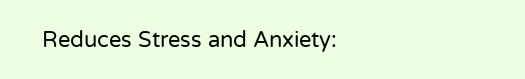Reduces Stress and Anxiety: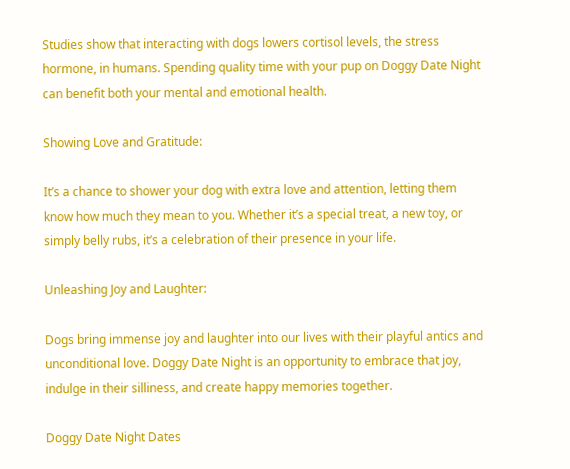Studies show that interacting with dogs lowers cortisol levels, the stress hormone, in humans. Spending quality time with your pup on Doggy Date Night can benefit both your mental and emotional health.

Showing Love and Gratitude:

It’s a chance to shower your dog with extra love and attention, letting them know how much they mean to you. Whether it’s a special treat, a new toy, or simply belly rubs, it’s a celebration of their presence in your life.

Unleashing Joy and Laughter:

Dogs bring immense joy and laughter into our lives with their playful antics and unconditional love. Doggy Date Night is an opportunity to embrace that joy, indulge in their silliness, and create happy memories together.

Doggy Date Night Dates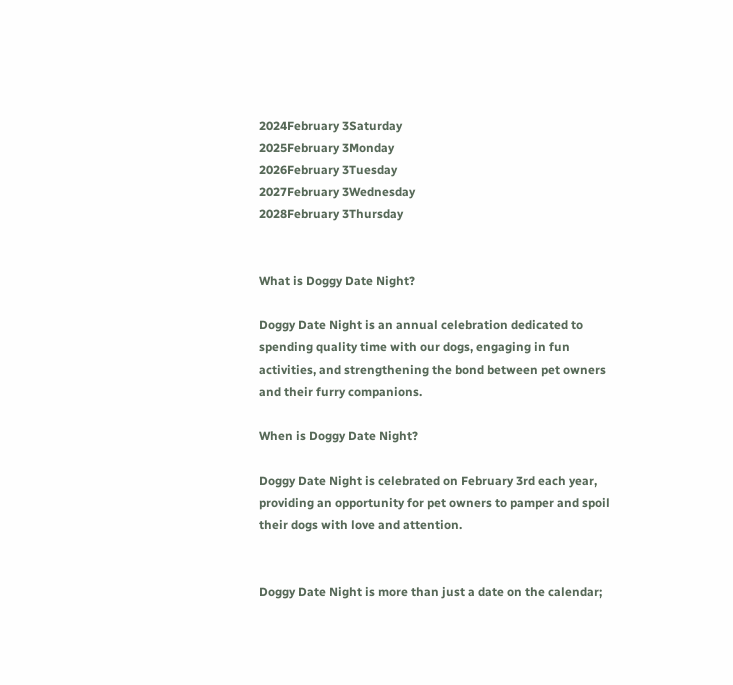2024February 3Saturday
2025February 3Monday
2026February 3Tuesday
2027February 3Wednesday
2028February 3Thursday


What is Doggy Date Night?

Doggy Date Night is an annual celebration dedicated to spending quality time with our dogs, engaging in fun activities, and strengthening the bond between pet owners and their furry companions.

When is Doggy Date Night?

Doggy Date Night is celebrated on February 3rd each year, providing an opportunity for pet owners to pamper and spoil their dogs with love and attention.


Doggy Date Night is more than just a date on the calendar;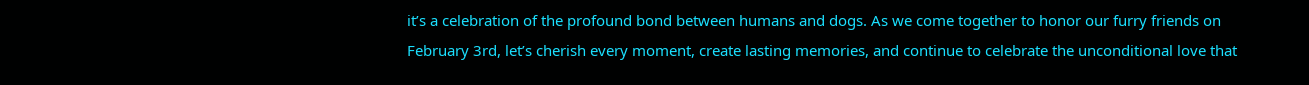it’s a celebration of the profound bond between humans and dogs. As we come together to honor our furry friends on February 3rd, let’s cherish every moment, create lasting memories, and continue to celebrate the unconditional love that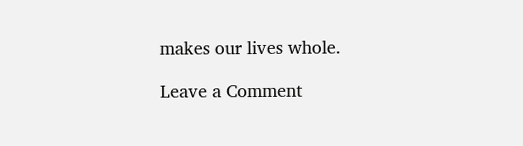makes our lives whole.

Leave a Comment